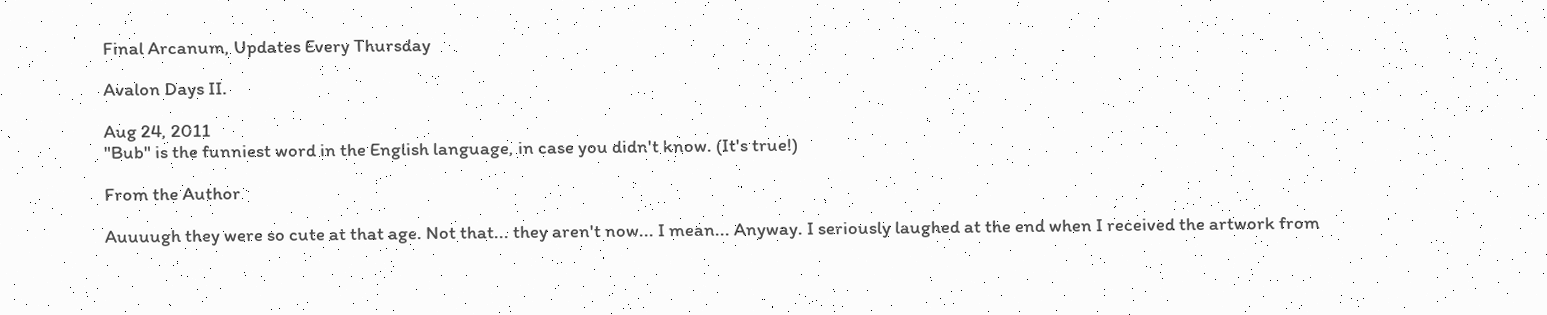Final Arcanum, Updates Every Thursday

Avalon Days II.

Aug 24, 2011
"Bub" is the funniest word in the English language, in case you didn't know. (It's true!)

From the Author

Auuuugh they were so cute at that age. Not that... they aren't now... I mean... Anyway. I seriously laughed at the end when I received the artwork from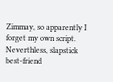Zimmay, so apparently I forget my own script. Neverthless, slapstick best-friend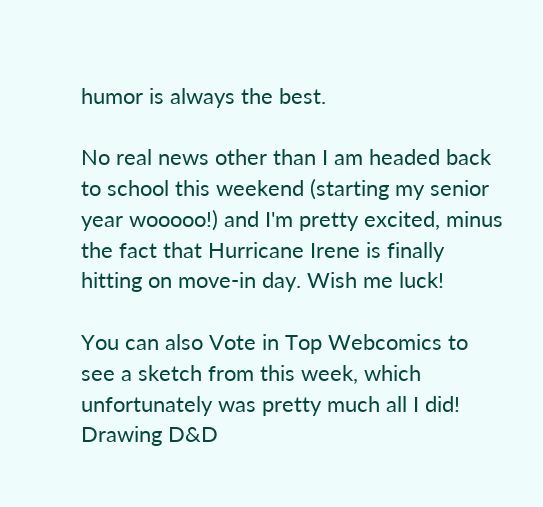humor is always the best.

No real news other than I am headed back to school this weekend (starting my senior year wooooo!) and I'm pretty excited, minus the fact that Hurricane Irene is finally hitting on move-in day. Wish me luck!

You can also Vote in Top Webcomics to see a sketch from this week, which unfortunately was pretty much all I did! Drawing D&D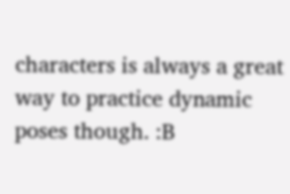characters is always a great way to practice dynamic poses though. :B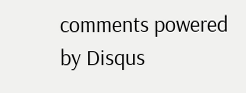comments powered by Disqus